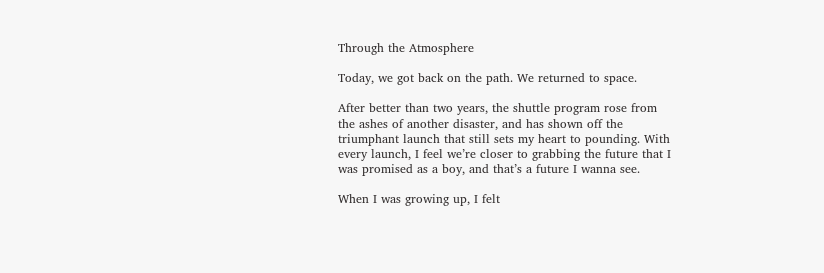Through the Atmosphere

Today, we got back on the path. We returned to space.

After better than two years, the shuttle program rose from the ashes of another disaster, and has shown off the triumphant launch that still sets my heart to pounding. With every launch, I feel we’re closer to grabbing the future that I was promised as a boy, and that’s a future I wanna see.

When I was growing up, I felt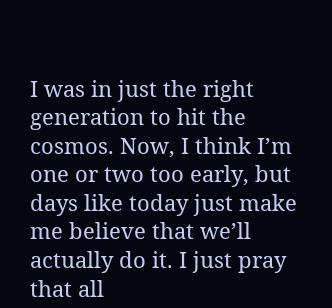I was in just the right generation to hit the cosmos. Now, I think I’m one or two too early, but days like today just make me believe that we’ll actually do it. I just pray that all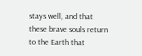stays well, and that these brave souls return to the Earth that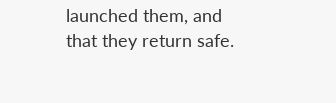launched them, and that they return safe.